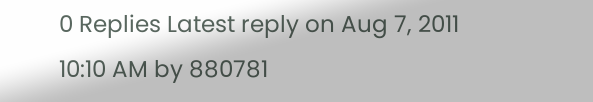0 Replies Latest reply on Aug 7, 2011 10:10 AM by 880781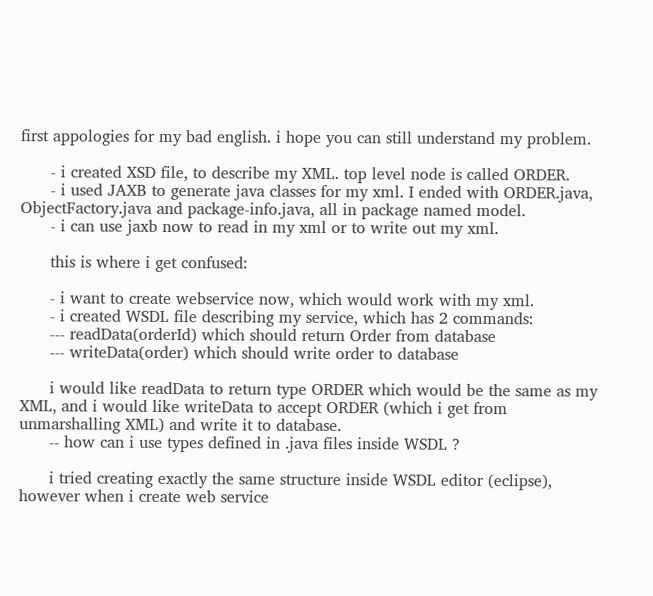first appologies for my bad english. i hope you can still understand my problem.

      - i created XSD file, to describe my XML. top level node is called ORDER.
      - i used JAXB to generate java classes for my xml. I ended with ORDER.java, ObjectFactory.java and package-info.java, all in package named model.
      - i can use jaxb now to read in my xml or to write out my xml.

      this is where i get confused:

      - i want to create webservice now, which would work with my xml.
      - i created WSDL file describing my service, which has 2 commands:
      --- readData(orderId) which should return Order from database
      --- writeData(order) which should write order to database

      i would like readData to return type ORDER which would be the same as my XML, and i would like writeData to accept ORDER (which i get from unmarshalling XML) and write it to database.
      -- how can i use types defined in .java files inside WSDL ?

      i tried creating exactly the same structure inside WSDL editor (eclipse), however when i create web service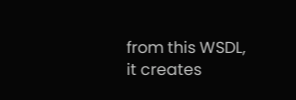from this WSDL, it creates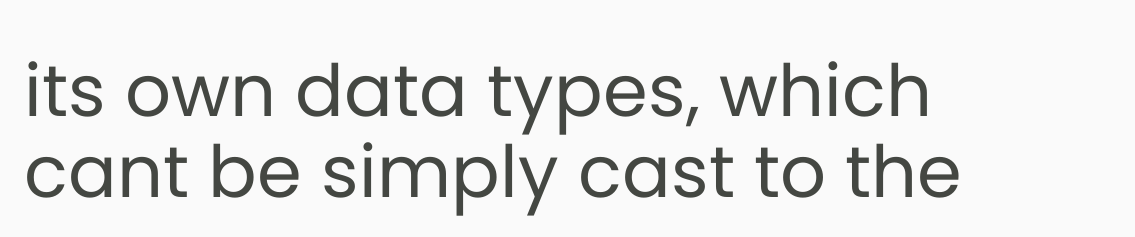its own data types, which cant be simply cast to the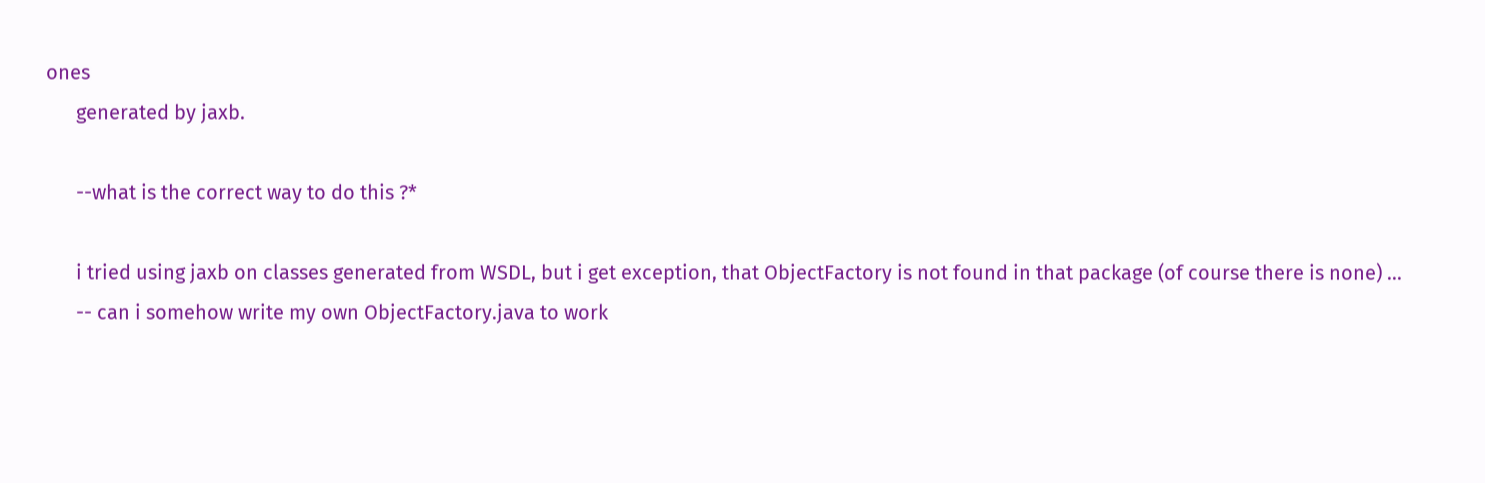ones
      generated by jaxb.

      --what is the correct way to do this ?*

      i tried using jaxb on classes generated from WSDL, but i get exception, that ObjectFactory is not found in that package (of course there is none) ...
      -- can i somehow write my own ObjectFactory.java to work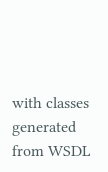with classes generated from WSDL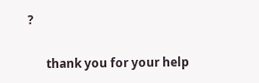?

      thank you for your help